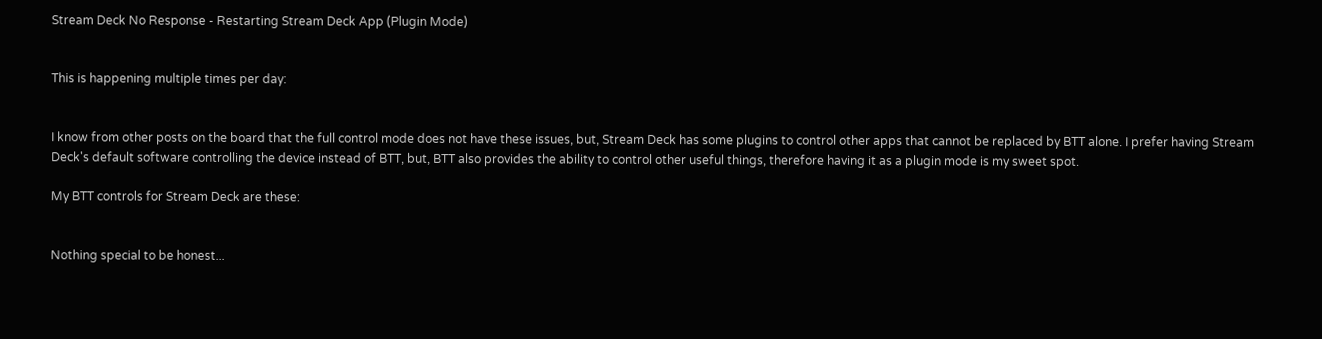Stream Deck No Response - Restarting Stream Deck App (Plugin Mode)


This is happening multiple times per day:


I know from other posts on the board that the full control mode does not have these issues, but, Stream Deck has some plugins to control other apps that cannot be replaced by BTT alone. I prefer having Stream Deck's default software controlling the device instead of BTT, but, BTT also provides the ability to control other useful things, therefore having it as a plugin mode is my sweet spot.

My BTT controls for Stream Deck are these:


Nothing special to be honest...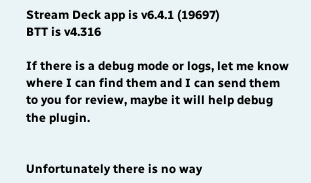Stream Deck app is v6.4.1 (19697)
BTT is v4.316

If there is a debug mode or logs, let me know where I can find them and I can send them to you for review, maybe it will help debug the plugin.


Unfortunately there is no way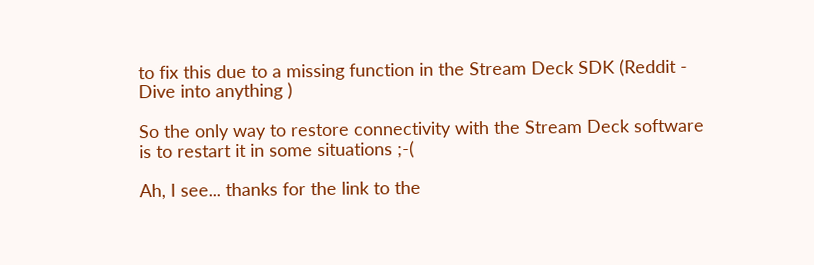to fix this due to a missing function in the Stream Deck SDK (Reddit - Dive into anything )

So the only way to restore connectivity with the Stream Deck software is to restart it in some situations ;-(

Ah, I see... thanks for the link to the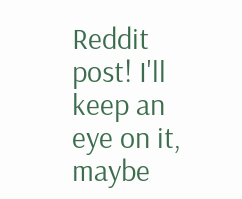Reddit post! I'll keep an eye on it, maybe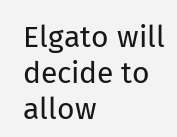Elgato will decide to allow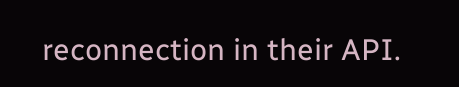reconnection in their API.